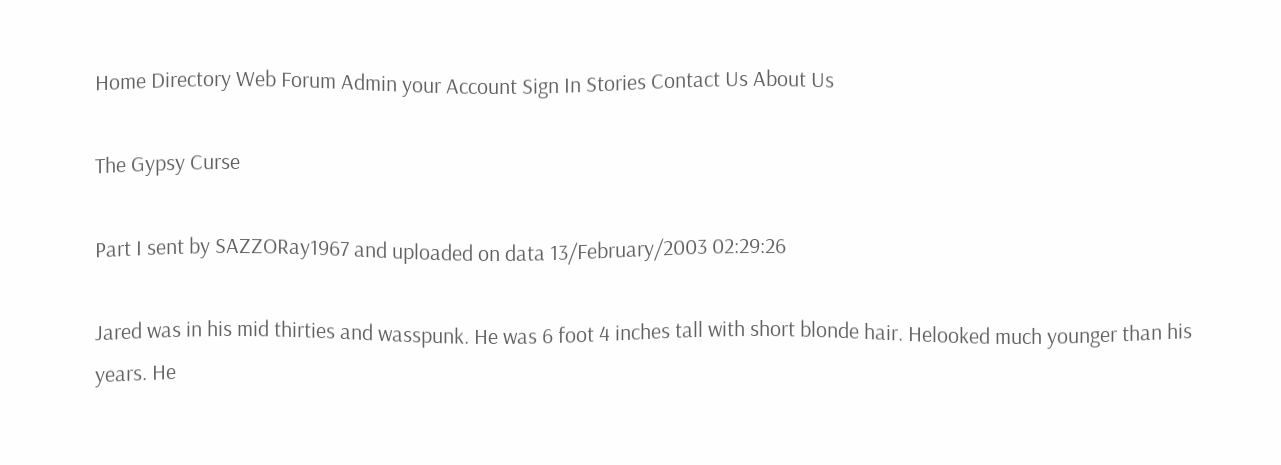Home Directory Web Forum Admin your Account Sign In Stories Contact Us About Us

The Gypsy Curse

Part I sent by SAZZORay1967 and uploaded on data 13/February/2003 02:29:26

Jared was in his mid thirties and wasspunk. He was 6 foot 4 inches tall with short blonde hair. Helooked much younger than his years. He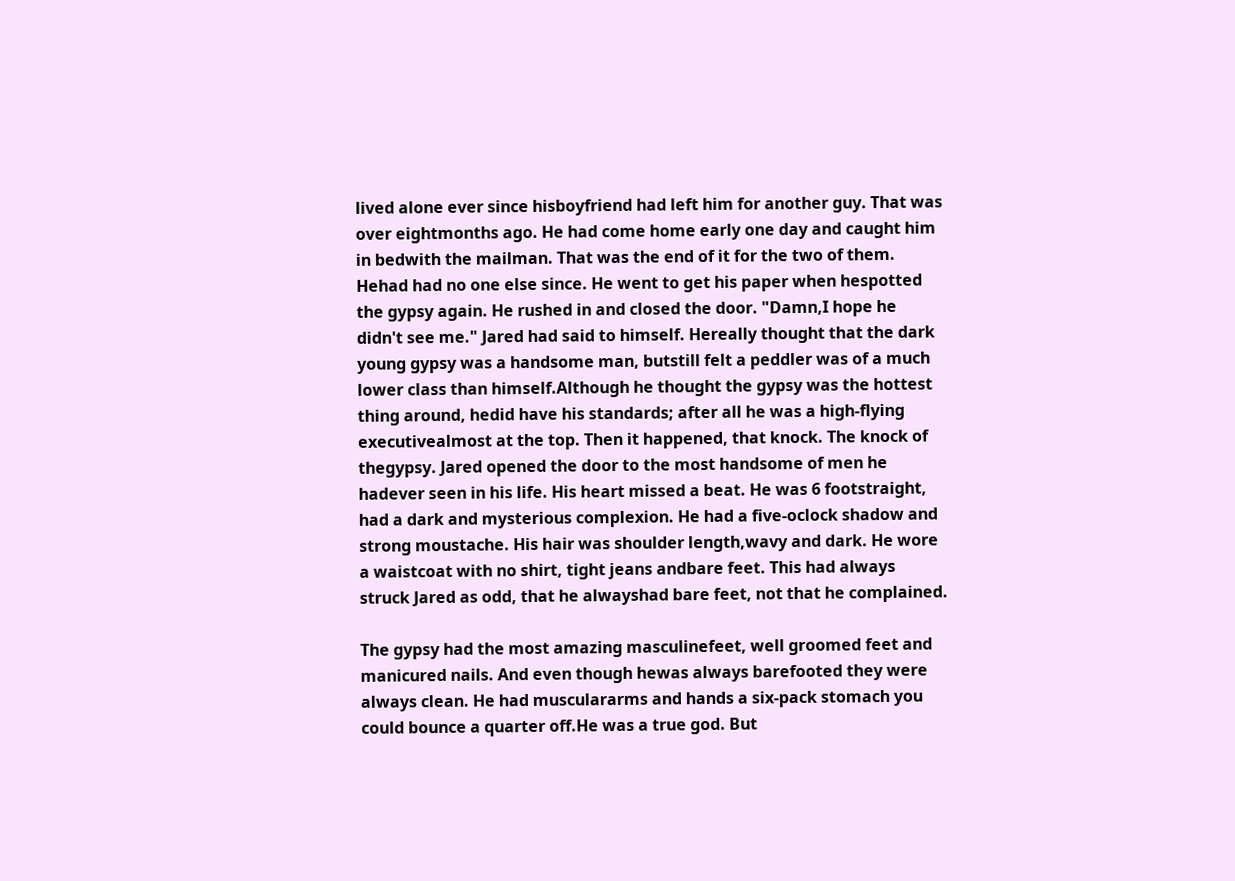lived alone ever since hisboyfriend had left him for another guy. That was over eightmonths ago. He had come home early one day and caught him in bedwith the mailman. That was the end of it for the two of them. Hehad had no one else since. He went to get his paper when hespotted the gypsy again. He rushed in and closed the door. "Damn,I hope he didn't see me." Jared had said to himself. Hereally thought that the dark young gypsy was a handsome man, butstill felt a peddler was of a much lower class than himself.Although he thought the gypsy was the hottest thing around, hedid have his standards; after all he was a high-flying executivealmost at the top. Then it happened, that knock. The knock of thegypsy. Jared opened the door to the most handsome of men he hadever seen in his life. His heart missed a beat. He was 6 footstraight, had a dark and mysterious complexion. He had a five-oclock shadow and strong moustache. His hair was shoulder length,wavy and dark. He wore a waistcoat with no shirt, tight jeans andbare feet. This had always struck Jared as odd, that he alwayshad bare feet, not that he complained.

The gypsy had the most amazing masculinefeet, well groomed feet and manicured nails. And even though hewas always barefooted they were always clean. He had musculararms and hands a six-pack stomach you could bounce a quarter off.He was a true god. But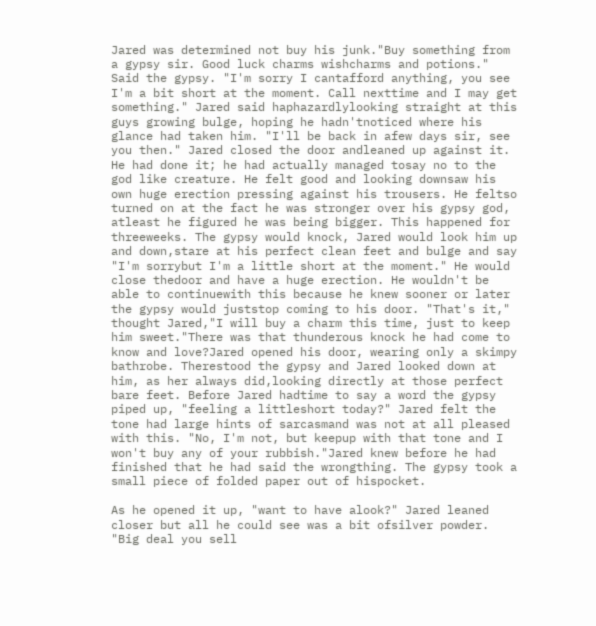Jared was determined not buy his junk."Buy something from a gypsy sir. Good luck charms wishcharms and potions." Said the gypsy. "I'm sorry I cantafford anything, you see I'm a bit short at the moment. Call nexttime and I may get something." Jared said haphazardlylooking straight at this guys growing bulge, hoping he hadn'tnoticed where his glance had taken him. "I'll be back in afew days sir, see you then." Jared closed the door andleaned up against it. He had done it; he had actually managed tosay no to the god like creature. He felt good and looking downsaw his own huge erection pressing against his trousers. He feltso turned on at the fact he was stronger over his gypsy god, atleast he figured he was being bigger. This happened for threeweeks. The gypsy would knock, Jared would look him up and down,stare at his perfect clean feet and bulge and say "I'm sorrybut I'm a little short at the moment." He would close thedoor and have a huge erection. He wouldn't be able to continuewith this because he knew sooner or later the gypsy would juststop coming to his door. "That's it," thought Jared,"I will buy a charm this time, just to keep him sweet."There was that thunderous knock he had come to know and love?Jared opened his door, wearing only a skimpy bathrobe. Therestood the gypsy and Jared looked down at him, as her always did,looking directly at those perfect bare feet. Before Jared hadtime to say a word the gypsy piped up, "feeling a littleshort today?" Jared felt the tone had large hints of sarcasmand was not at all pleased with this. "No, I'm not, but keepup with that tone and I won't buy any of your rubbish."Jared knew before he had finished that he had said the wrongthing. The gypsy took a small piece of folded paper out of hispocket.

As he opened it up, "want to have alook?" Jared leaned closer but all he could see was a bit ofsilver powder. "Big deal you sell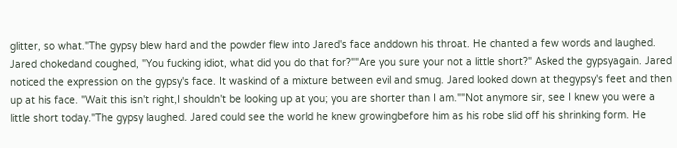glitter, so what."The gypsy blew hard and the powder flew into Jared's face anddown his throat. He chanted a few words and laughed. Jared chokedand coughed, "You fucking idiot, what did you do that for?""Are you sure your not a little short?" Asked the gypsyagain. Jared noticed the expression on the gypsy's face. It waskind of a mixture between evil and smug. Jared looked down at thegypsy's feet and then up at his face. "Wait this isn't right,I shouldn't be looking up at you; you are shorter than I am.""Not anymore sir, see I knew you were a little short today."The gypsy laughed. Jared could see the world he knew growingbefore him as his robe slid off his shrinking form. He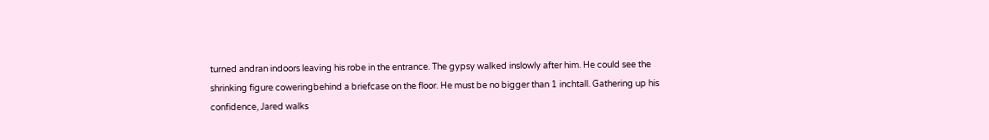turned andran indoors leaving his robe in the entrance. The gypsy walked inslowly after him. He could see the shrinking figure coweringbehind a briefcase on the floor. He must be no bigger than 1 inchtall. Gathering up his confidence, Jared walks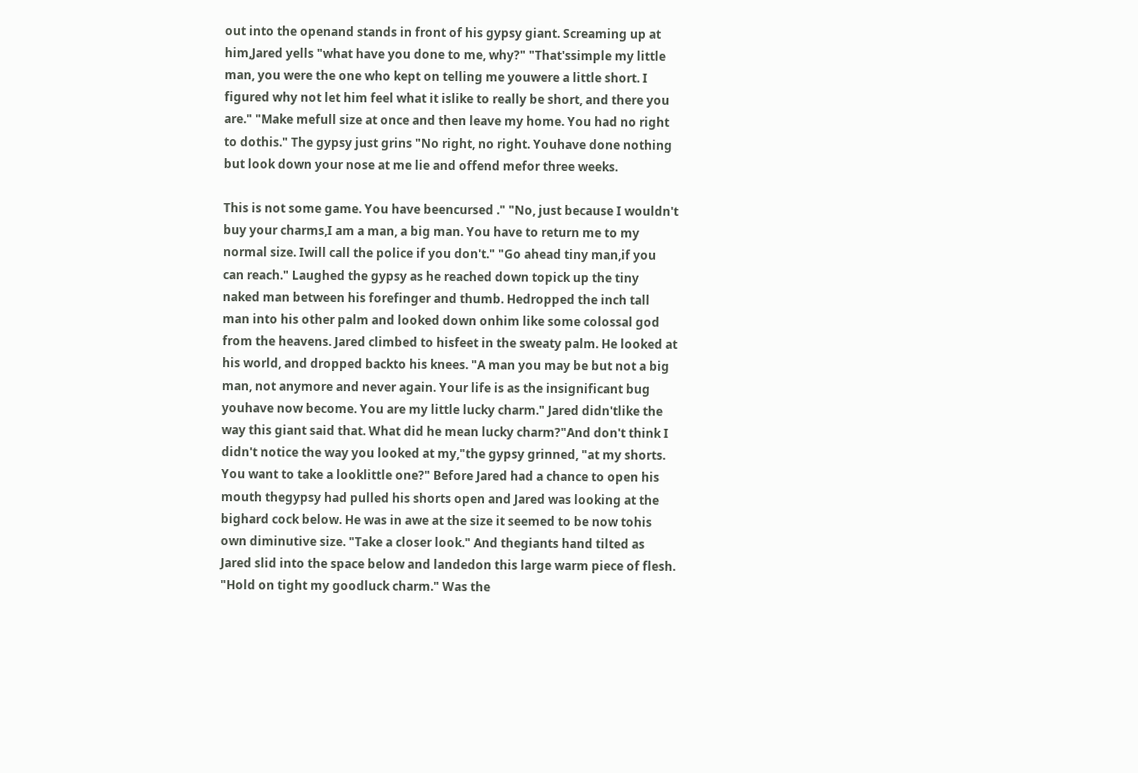out into the openand stands in front of his gypsy giant. Screaming up at him,Jared yells "what have you done to me, why?" "That'ssimple my little man, you were the one who kept on telling me youwere a little short. I figured why not let him feel what it islike to really be short, and there you are." "Make mefull size at once and then leave my home. You had no right to dothis." The gypsy just grins "No right, no right. Youhave done nothing but look down your nose at me lie and offend mefor three weeks.

This is not some game. You have beencursed ." "No, just because I wouldn't buy your charms,I am a man, a big man. You have to return me to my normal size. Iwill call the police if you don't." "Go ahead tiny man,if you can reach." Laughed the gypsy as he reached down topick up the tiny naked man between his forefinger and thumb. Hedropped the inch tall man into his other palm and looked down onhim like some colossal god from the heavens. Jared climbed to hisfeet in the sweaty palm. He looked at his world, and dropped backto his knees. "A man you may be but not a big man, not anymore and never again. Your life is as the insignificant bug youhave now become. You are my little lucky charm." Jared didn'tlike the way this giant said that. What did he mean lucky charm?"And don't think I didn't notice the way you looked at my,"the gypsy grinned, "at my shorts. You want to take a looklittle one?" Before Jared had a chance to open his mouth thegypsy had pulled his shorts open and Jared was looking at the bighard cock below. He was in awe at the size it seemed to be now tohis own diminutive size. "Take a closer look." And thegiants hand tilted as Jared slid into the space below and landedon this large warm piece of flesh. "Hold on tight my goodluck charm." Was the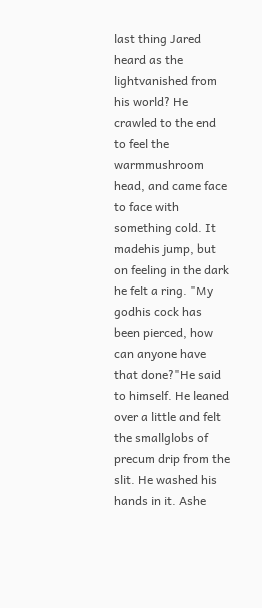last thing Jared heard as the lightvanished from his world? He crawled to the end to feel the warmmushroom head, and came face to face with something cold. It madehis jump, but on feeling in the dark he felt a ring. "My godhis cock has been pierced, how can anyone have that done?"He said to himself. He leaned over a little and felt the smallglobs of precum drip from the slit. He washed his hands in it. Ashe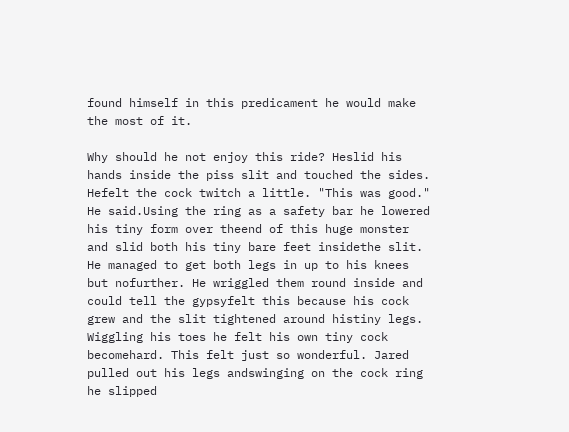found himself in this predicament he would make the most of it.

Why should he not enjoy this ride? Heslid his hands inside the piss slit and touched the sides. Hefelt the cock twitch a little. "This was good." He said.Using the ring as a safety bar he lowered his tiny form over theend of this huge monster and slid both his tiny bare feet insidethe slit. He managed to get both legs in up to his knees but nofurther. He wriggled them round inside and could tell the gypsyfelt this because his cock grew and the slit tightened around histiny legs. Wiggling his toes he felt his own tiny cock becomehard. This felt just so wonderful. Jared pulled out his legs andswinging on the cock ring he slipped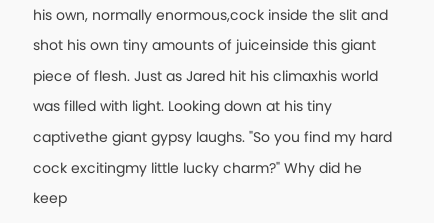his own, normally enormous,cock inside the slit and shot his own tiny amounts of juiceinside this giant piece of flesh. Just as Jared hit his climaxhis world was filled with light. Looking down at his tiny captivethe giant gypsy laughs. "So you find my hard cock excitingmy little lucky charm?" Why did he keep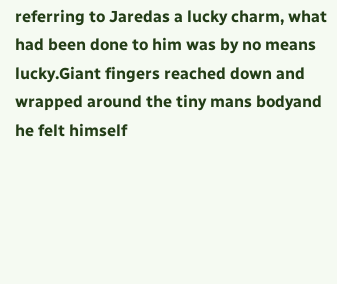referring to Jaredas a lucky charm, what had been done to him was by no means lucky.Giant fingers reached down and wrapped around the tiny mans bodyand he felt himself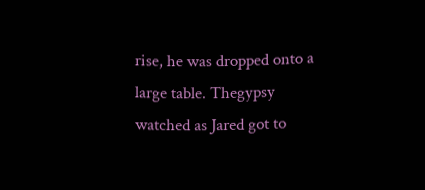rise, he was dropped onto a large table. Thegypsy watched as Jared got to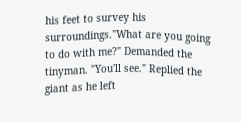his feet to survey his surroundings."What are you going to do with me?" Demanded the tinyman. "You'll see." Replied the giant as he left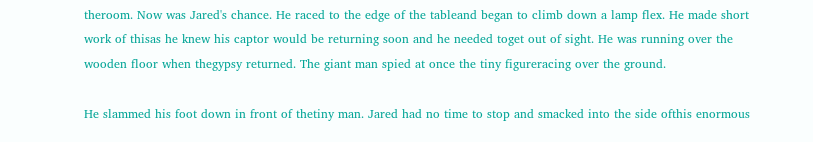theroom. Now was Jared's chance. He raced to the edge of the tableand began to climb down a lamp flex. He made short work of thisas he knew his captor would be returning soon and he needed toget out of sight. He was running over the wooden floor when thegypsy returned. The giant man spied at once the tiny figureracing over the ground.

He slammed his foot down in front of thetiny man. Jared had no time to stop and smacked into the side ofthis enormous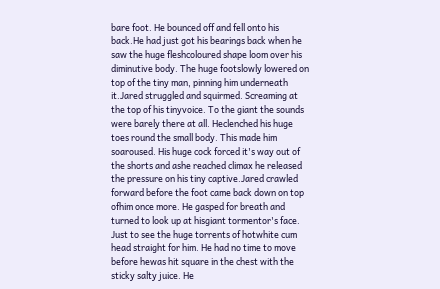bare foot. He bounced off and fell onto his back.He had just got his bearings back when he saw the huge fleshcoloured shape loom over his diminutive body. The huge footslowly lowered on top of the tiny man, pinning him underneath it.Jared struggled and squirmed. Screaming at the top of his tinyvoice. To the giant the sounds were barely there at all. Heclenched his huge toes round the small body. This made him soaroused. His huge cock forced it's way out of the shorts and ashe reached climax he released the pressure on his tiny captive.Jared crawled forward before the foot came back down on top ofhim once more. He gasped for breath and turned to look up at hisgiant tormentor's face. Just to see the huge torrents of hotwhite cum head straight for him. He had no time to move before hewas hit square in the chest with the sticky salty juice. He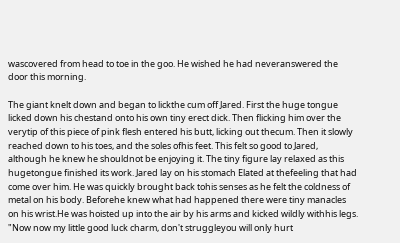wascovered from head to toe in the goo. He wished he had neveranswered the door this morning.

The giant knelt down and began to lickthe cum off Jared. First the huge tongue licked down his chestand onto his own tiny erect dick. Then flicking him over the verytip of this piece of pink flesh entered his butt, licking out thecum. Then it slowly reached down to his toes, and the soles ofhis feet. This felt so good to Jared, although he knew he shouldnot be enjoying it. The tiny figure lay relaxed as this hugetongue finished its work. Jared lay on his stomach Elated at thefeeling that had come over him. He was quickly brought back tohis senses as he felt the coldness of metal on his body. Beforehe knew what had happened there were tiny manacles on his wrist.He was hoisted up into the air by his arms and kicked wildly withhis legs. "Now now my little good luck charm, don't struggleyou will only hurt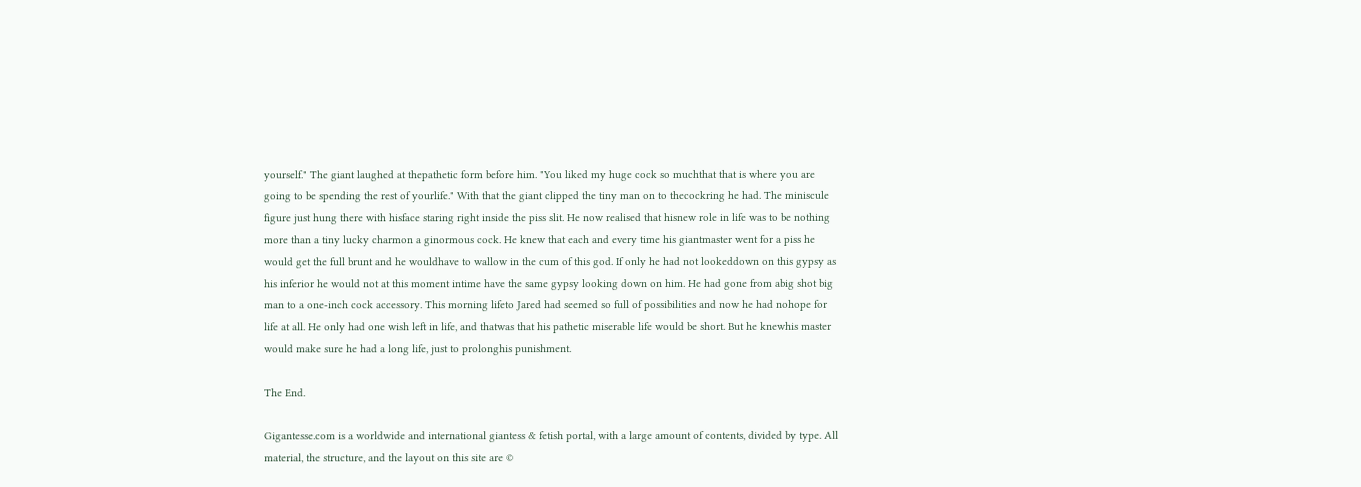yourself." The giant laughed at thepathetic form before him. "You liked my huge cock so muchthat that is where you are going to be spending the rest of yourlife." With that the giant clipped the tiny man on to thecockring he had. The miniscule figure just hung there with hisface staring right inside the piss slit. He now realised that hisnew role in life was to be nothing more than a tiny lucky charmon a ginormous cock. He knew that each and every time his giantmaster went for a piss he would get the full brunt and he wouldhave to wallow in the cum of this god. If only he had not lookeddown on this gypsy as his inferior he would not at this moment intime have the same gypsy looking down on him. He had gone from abig shot big man to a one-inch cock accessory. This morning lifeto Jared had seemed so full of possibilities and now he had nohope for life at all. He only had one wish left in life, and thatwas that his pathetic miserable life would be short. But he knewhis master would make sure he had a long life, just to prolonghis punishment.

The End.

Gigantesse.com is a worldwide and international giantess & fetish portal, with a large amount of contents, divided by type. All material, the structure, and the layout on this site are ©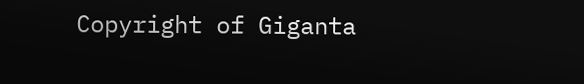Copyright of Giganta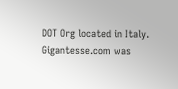DOT Org located in Italy. Gigantesse.com was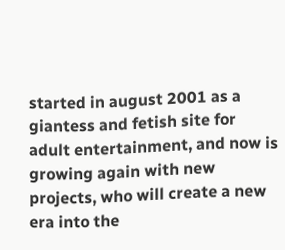started in august 2001 as a giantess and fetish site for adult entertainment, and now is growing again with new projects, who will create a new era into the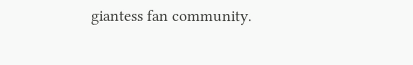giantess fan community.